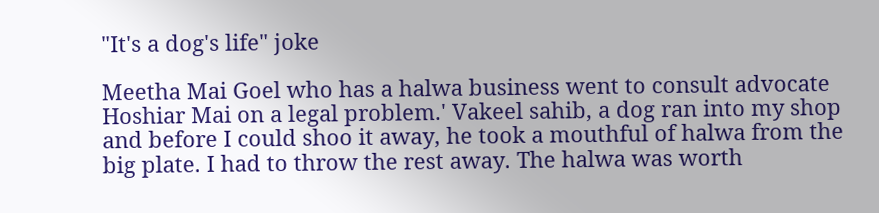"It's a dog's life" joke

Meetha Mai Goel who has a halwa business went to consult advocate Hoshiar Mai on a legal problem.' Vakeel sahib, a dog ran into my shop and before I could shoo it away, he took a mouthful of halwa from the big plate. I had to throw the rest away. The halwa was worth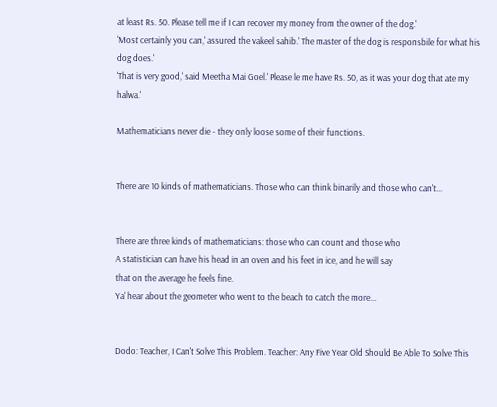at least Rs. 50. Please tell me if I can recover my money from the owner of the dog.'
'Most certainly you can,' assured the vakeel sahib.' The master of the dog is responsbile for what his dog does.'
'That is very good,' said Meetha Mai Goel.' Please le me have Rs. 50, as it was your dog that ate my halwa.'

Mathematicians never die - they only loose some of their functions.


There are 10 kinds of mathematicians. Those who can think binarily and those who can't...


There are three kinds of mathematicians: those who can count and those who
A statistician can have his head in an oven and his feet in ice, and he will say
that on the average he feels fine.
Ya' hear about the geometer who went to the beach to catch the more...


Dodo: Teacher, I Can't Solve This Problem. Teacher: Any Five Year Old Should Be Able To Solve This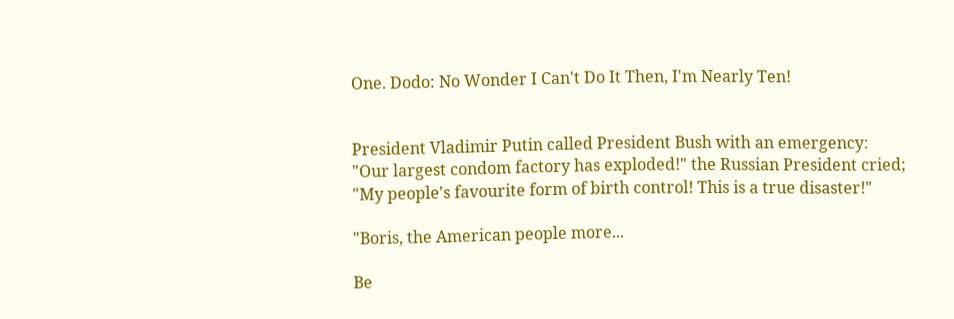One. Dodo: No Wonder I Can't Do It Then, I'm Nearly Ten!


President Vladimir Putin called President Bush with an emergency:
"Our largest condom factory has exploded!" the Russian President cried; "My people's favourite form of birth control! This is a true disaster!"

"Boris, the American people more...

Be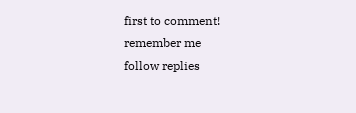first to comment!
remember me
follow replies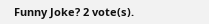Funny Joke? 2 vote(s).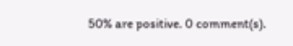50% are positive. 0 comment(s).